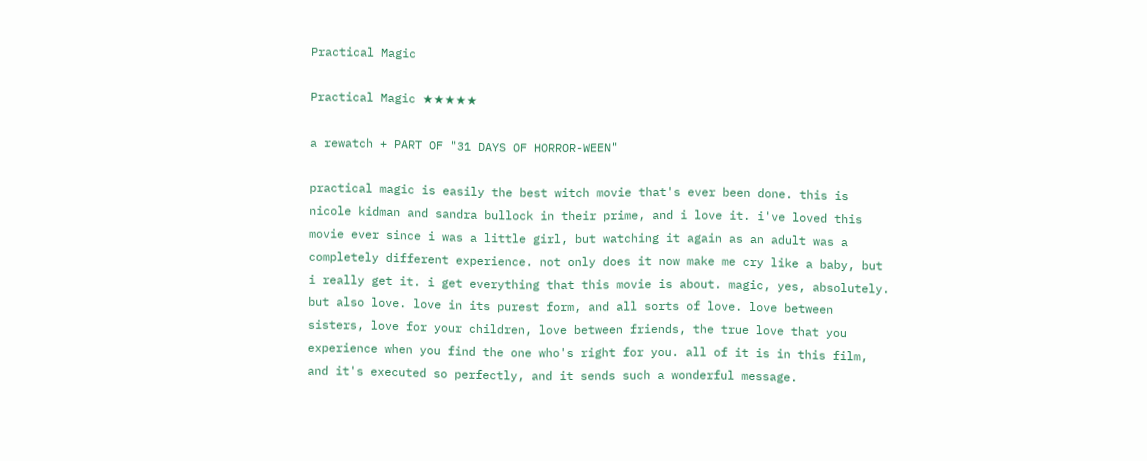Practical Magic

Practical Magic ★★★★★

a rewatch + PART OF "31 DAYS OF HORROR-WEEN"

practical magic is easily the best witch movie that's ever been done. this is nicole kidman and sandra bullock in their prime, and i love it. i've loved this movie ever since i was a little girl, but watching it again as an adult was a completely different experience. not only does it now make me cry like a baby, but i really get it. i get everything that this movie is about. magic, yes, absolutely. but also love. love in its purest form, and all sorts of love. love between sisters, love for your children, love between friends, the true love that you experience when you find the one who's right for you. all of it is in this film, and it's executed so perfectly, and it sends such a wonderful message.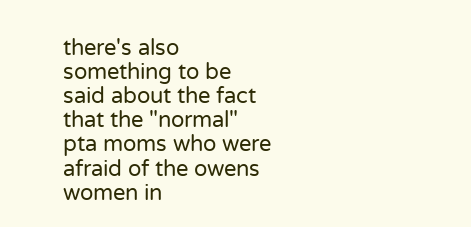there's also something to be said about the fact that the "normal" pta moms who were afraid of the owens women in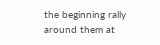the beginning rally around them at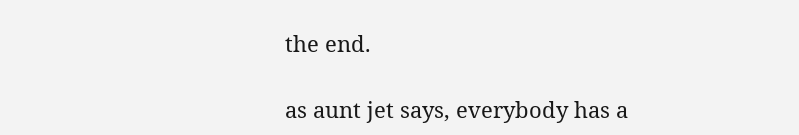the end.

as aunt jet says, everybody has a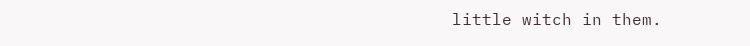little witch in them.